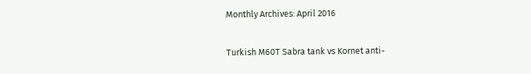Monthly Archives: April 2016

Turkish M60T Sabra tank vs Kornet anti-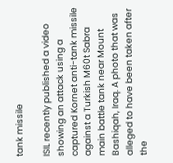tank missile

ISIL recently published a video showing an attack using a captured Kornet anti-tank missile against a Turkish M60t Sabra main battle tank near Mount Bashiqah, Iraq. A photo that was alleged to have been taken after the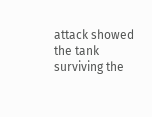attack showed the tank surviving the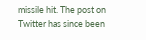missile hit. The post on Twitter has since been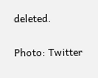deleted.

Photo: Twitter